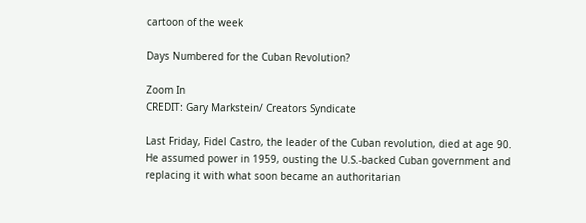cartoon of the week

Days Numbered for the Cuban Revolution?

Zoom In
CREDIT: Gary Markstein/ Creators Syndicate

Last Friday, Fidel Castro, the leader of the Cuban revolution, died at age 90. He assumed power in 1959, ousting the U.S.-backed Cuban government and replacing it with what soon became an authoritarian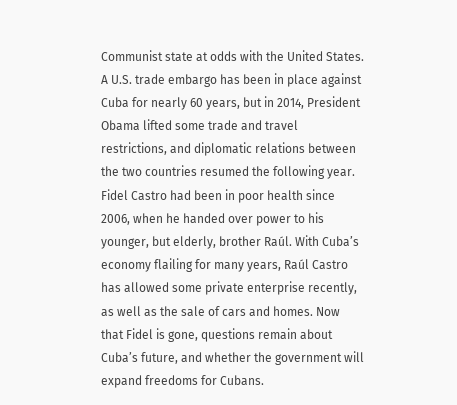Communist state at odds with the United States. A U.S. trade embargo has been in place against Cuba for nearly 60 years, but in 2014, President Obama lifted some trade and travel restrictions, and diplomatic relations between the two countries resumed the following year. Fidel Castro had been in poor health since 2006, when he handed over power to his younger, but elderly, brother Raúl. With Cuba’s economy flailing for many years, Raúl Castro has allowed some private enterprise recently, as well as the sale of cars and homes. Now that Fidel is gone, questions remain about Cuba’s future, and whether the government will expand freedoms for Cubans.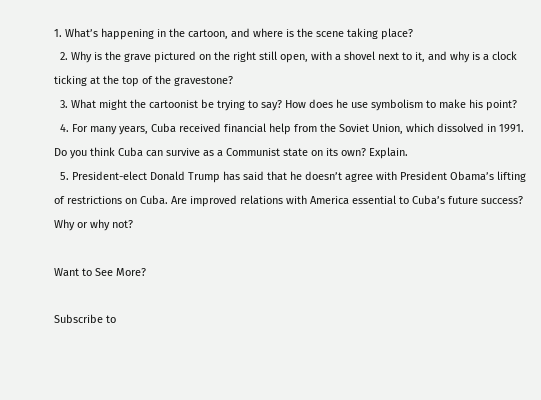1. What’s happening in the cartoon, and where is the scene taking place?
  2. Why is the grave pictured on the right still open, with a shovel next to it, and why is a clock ticking at the top of the gravestone?
  3. What might the cartoonist be trying to say? How does he use symbolism to make his point?
  4. For many years, Cuba received financial help from the Soviet Union, which dissolved in 1991. Do you think Cuba can survive as a Communist state on its own? Explain.
  5. President-elect Donald Trump has said that he doesn’t agree with President Obama’s lifting of restrictions on Cuba. Are improved relations with America essential to Cuba’s future success? Why or why not?

Want to See More?

Subscribe to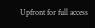Upfront for full access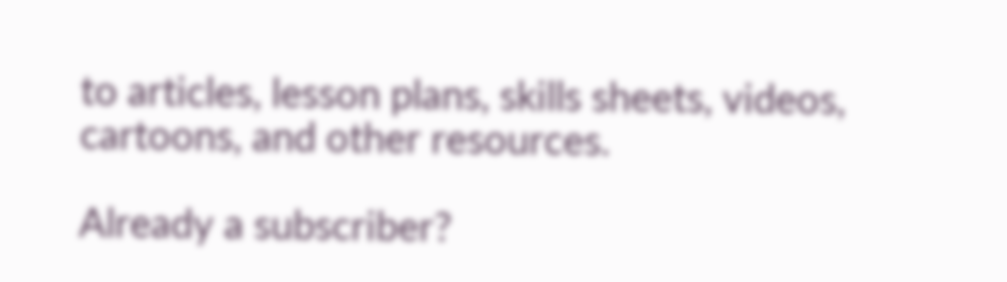to articles, lesson plans, skills sheets, videos, cartoons, and other resources.

Already a subscriber?